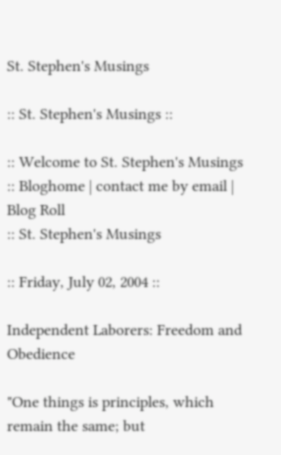St. Stephen's Musings

:: St. Stephen's Musings ::

:: Welcome to St. Stephen's Musings :: Bloghome | contact me by email |
Blog Roll
:: St. Stephen's Musings

:: Friday, July 02, 2004 ::

Independent Laborers: Freedom and Obedience

"One things is principles, which remain the same; but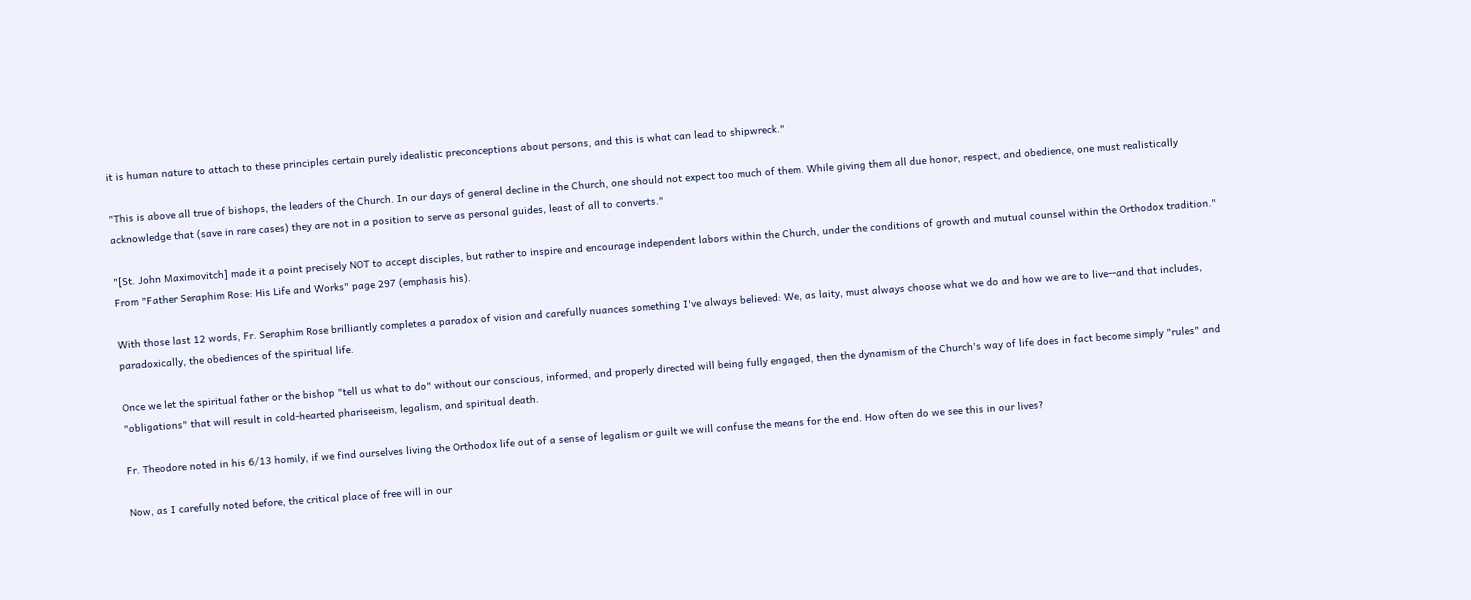it is human nature to attach to these principles certain purely idealistic preconceptions about persons, and this is what can lead to shipwreck."

"This is above all true of bishops, the leaders of the Church. In our days of general decline in the Church, one should not expect too much of them. While giving them all due honor, respect, and obedience, one must realistically acknowledge that (save in rare cases) they are not in a position to serve as personal guides, least of all to converts."

"[St. John Maximovitch] made it a point precisely NOT to accept disciples, but rather to inspire and encourage independent labors within the Church, under the conditions of growth and mutual counsel within the Orthodox tradition."
From "Father Seraphim Rose: His Life and Works" page 297 (emphasis his).

With those last 12 words, Fr. Seraphim Rose brilliantly completes a paradox of vision and carefully nuances something I've always believed: We, as laity, must always choose what we do and how we are to live--and that includes, paradoxically, the obediences of the spiritual life.

Once we let the spiritual father or the bishop "tell us what to do" without our conscious, informed, and properly directed will being fully engaged, then the dynamism of the Church's way of life does in fact become simply "rules" and "obligations" that will result in cold-hearted phariseeism, legalism, and spiritual death.

Fr. Theodore noted in his 6/13 homily, if we find ourselves living the Orthodox life out of a sense of legalism or guilt we will confuse the means for the end. How often do we see this in our lives?

Now, as I carefully noted before, the critical place of free will in our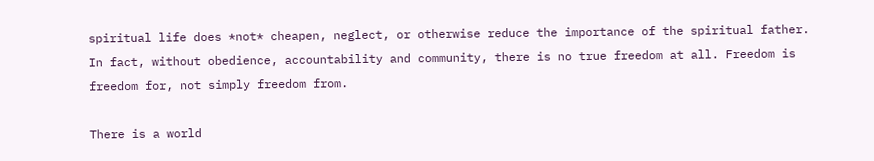spiritual life does *not* cheapen, neglect, or otherwise reduce the importance of the spiritual father. In fact, without obedience, accountability and community, there is no true freedom at all. Freedom is freedom for, not simply freedom from.

There is a world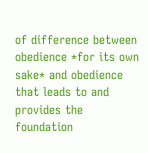of difference between obedience *for its own sake* and obedience that leads to and provides the foundation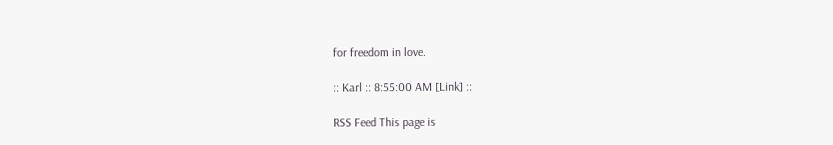for freedom in love.

:: Karl :: 8:55:00 AM [Link] ::

RSS Feed This page is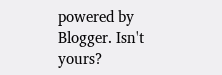powered by Blogger. Isn't yours?